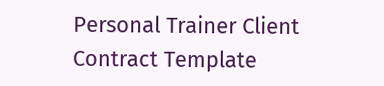Personal Trainer Client Contract Template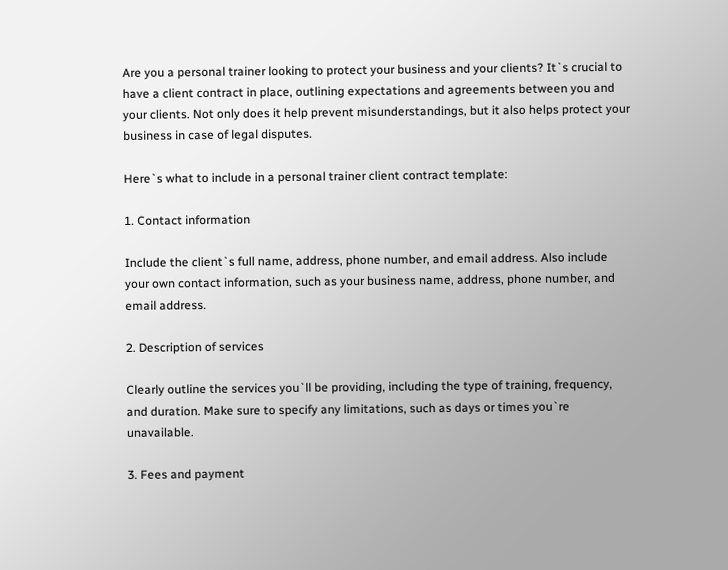Are you a personal trainer looking to protect your business and your clients? It`s crucial to have a client contract in place, outlining expectations and agreements between you and your clients. Not only does it help prevent misunderstandings, but it also helps protect your business in case of legal disputes.

Here`s what to include in a personal trainer client contract template:

1. Contact information

Include the client`s full name, address, phone number, and email address. Also include your own contact information, such as your business name, address, phone number, and email address.

2. Description of services

Clearly outline the services you`ll be providing, including the type of training, frequency, and duration. Make sure to specify any limitations, such as days or times you`re unavailable.

3. Fees and payment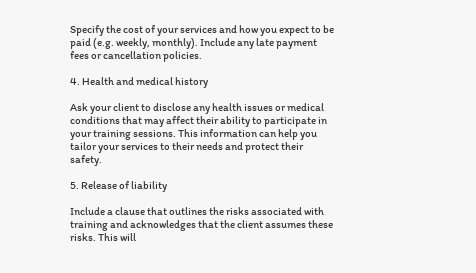Specify the cost of your services and how you expect to be paid (e.g. weekly, monthly). Include any late payment fees or cancellation policies.

4. Health and medical history

Ask your client to disclose any health issues or medical conditions that may affect their ability to participate in your training sessions. This information can help you tailor your services to their needs and protect their safety.

5. Release of liability

Include a clause that outlines the risks associated with training and acknowledges that the client assumes these risks. This will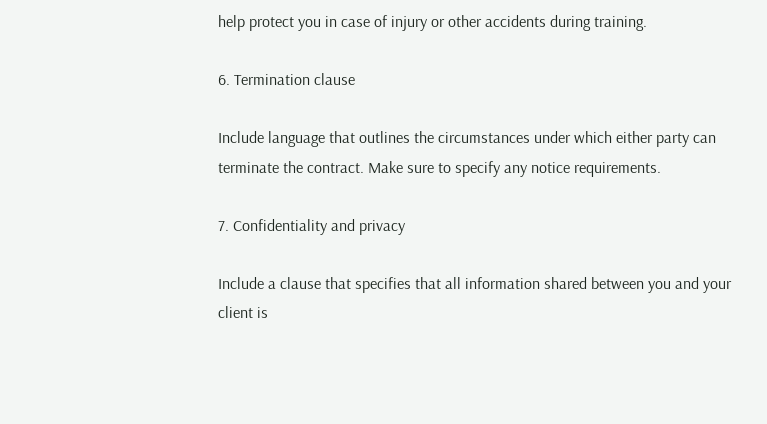help protect you in case of injury or other accidents during training.

6. Termination clause

Include language that outlines the circumstances under which either party can terminate the contract. Make sure to specify any notice requirements.

7. Confidentiality and privacy

Include a clause that specifies that all information shared between you and your client is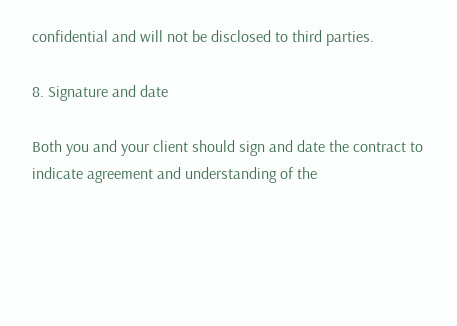confidential and will not be disclosed to third parties.

8. Signature and date

Both you and your client should sign and date the contract to indicate agreement and understanding of the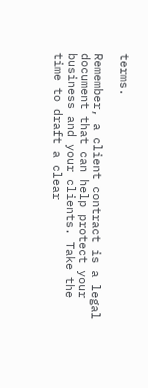terms.

Remember, a client contract is a legal document that can help protect your business and your clients. Take the time to draft a clear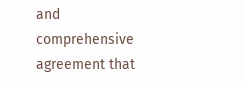and comprehensive agreement that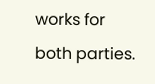works for both parties.